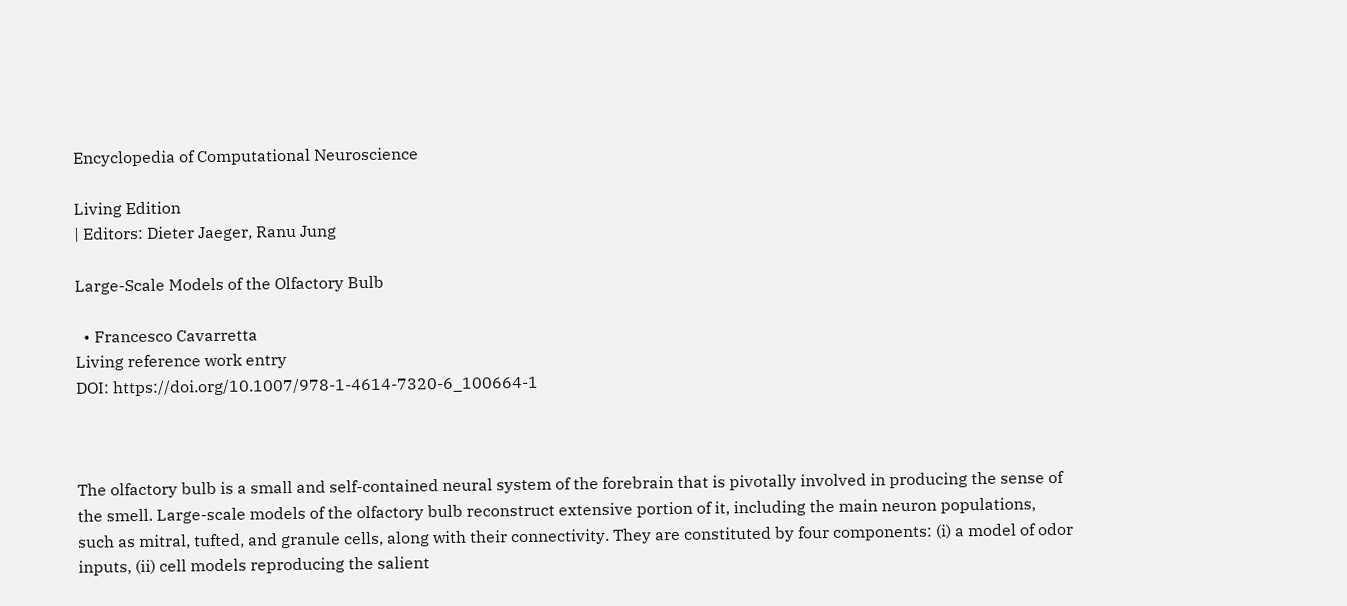Encyclopedia of Computational Neuroscience

Living Edition
| Editors: Dieter Jaeger, Ranu Jung

Large-Scale Models of the Olfactory Bulb

  • Francesco Cavarretta
Living reference work entry
DOI: https://doi.org/10.1007/978-1-4614-7320-6_100664-1



The olfactory bulb is a small and self-contained neural system of the forebrain that is pivotally involved in producing the sense of the smell. Large-scale models of the olfactory bulb reconstruct extensive portion of it, including the main neuron populations, such as mitral, tufted, and granule cells, along with their connectivity. They are constituted by four components: (i) a model of odor inputs, (ii) cell models reproducing the salient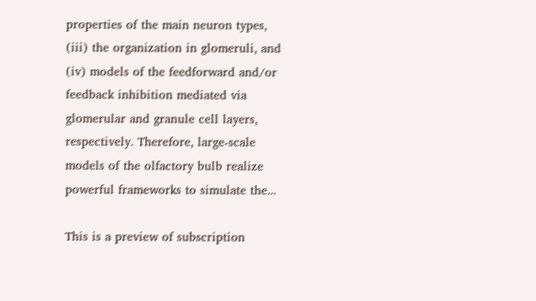properties of the main neuron types, (iii) the organization in glomeruli, and (iv) models of the feedforward and/or feedback inhibition mediated via glomerular and granule cell layers, respectively. Therefore, large-scale models of the olfactory bulb realize powerful frameworks to simulate the...

This is a preview of subscription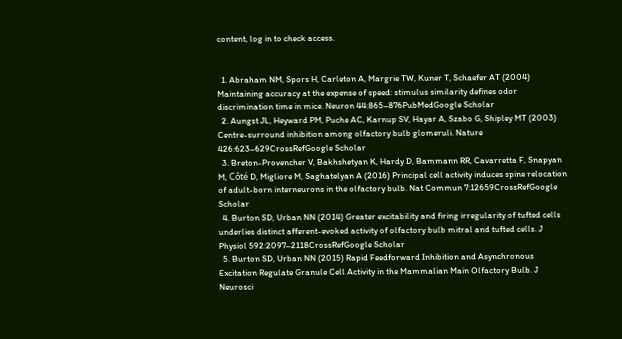content, log in to check access.


  1. Abraham NM, Spors H, Carleton A, Margrie TW, Kuner T, Schaefer AT (2004) Maintaining accuracy at the expense of speed: stimulus similarity defines odor discrimination time in mice. Neuron 44:865–876PubMedGoogle Scholar
  2. Aungst JL, Heyward PM, Puche AC, Karnup SV, Hayar A, Szabo G, Shipley MT (2003) Centre-surround inhibition among olfactory bulb glomeruli. Nature 426:623–629CrossRefGoogle Scholar
  3. Breton-Provencher V, Bakhshetyan K, Hardy D, Bammann RR, Cavarretta F, Snapyan M, Côté D, Migliore M, Saghatelyan A (2016) Principal cell activity induces spine relocation of adult-born interneurons in the olfactory bulb. Nat Commun 7:12659CrossRefGoogle Scholar
  4. Burton SD, Urban NN (2014) Greater excitability and firing irregularity of tufted cells underlies distinct afferent-evoked activity of olfactory bulb mitral and tufted cells. J Physiol 592:2097–2118CrossRefGoogle Scholar
  5. Burton SD, Urban NN (2015) Rapid Feedforward Inhibition and Asynchronous Excitation Regulate Granule Cell Activity in the Mammalian Main Olfactory Bulb. J Neurosci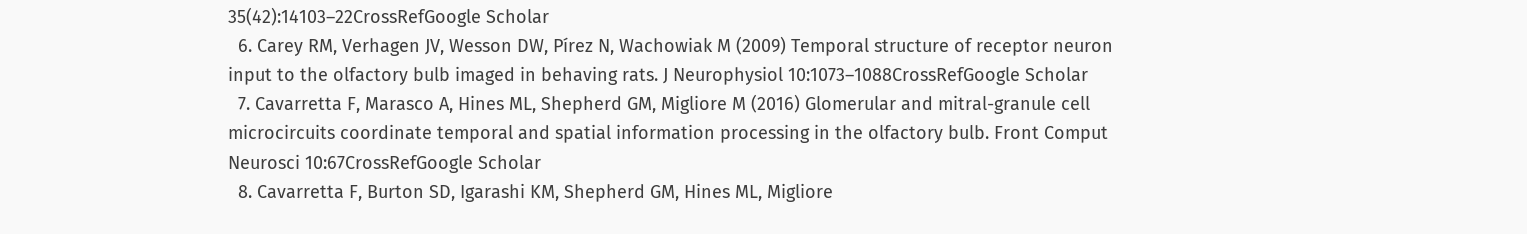35(42):14103–22CrossRefGoogle Scholar
  6. Carey RM, Verhagen JV, Wesson DW, Pírez N, Wachowiak M (2009) Temporal structure of receptor neuron input to the olfactory bulb imaged in behaving rats. J Neurophysiol 10:1073–1088CrossRefGoogle Scholar
  7. Cavarretta F, Marasco A, Hines ML, Shepherd GM, Migliore M (2016) Glomerular and mitral-granule cell microcircuits coordinate temporal and spatial information processing in the olfactory bulb. Front Comput Neurosci 10:67CrossRefGoogle Scholar
  8. Cavarretta F, Burton SD, Igarashi KM, Shepherd GM, Hines ML, Migliore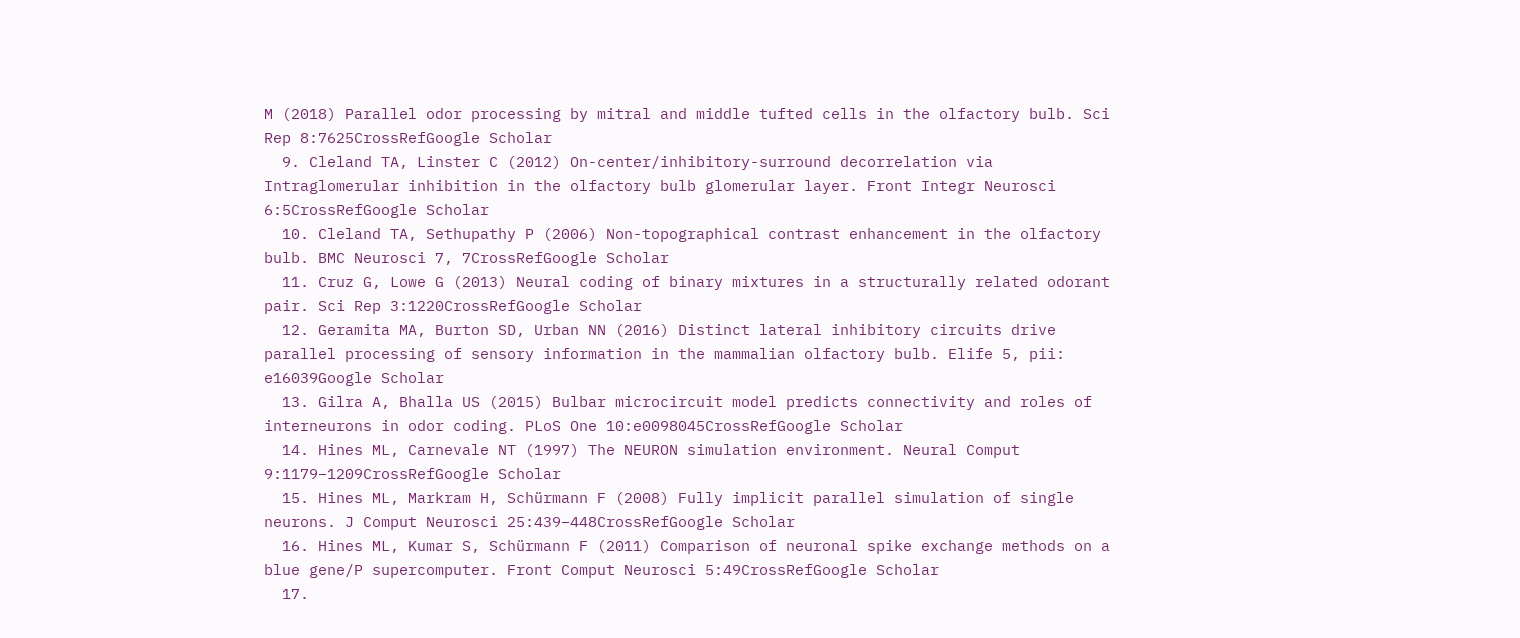M (2018) Parallel odor processing by mitral and middle tufted cells in the olfactory bulb. Sci Rep 8:7625CrossRefGoogle Scholar
  9. Cleland TA, Linster C (2012) On-center/inhibitory-surround decorrelation via Intraglomerular inhibition in the olfactory bulb glomerular layer. Front Integr Neurosci 6:5CrossRefGoogle Scholar
  10. Cleland TA, Sethupathy P (2006) Non-topographical contrast enhancement in the olfactory bulb. BMC Neurosci 7, 7CrossRefGoogle Scholar
  11. Cruz G, Lowe G (2013) Neural coding of binary mixtures in a structurally related odorant pair. Sci Rep 3:1220CrossRefGoogle Scholar
  12. Geramita MA, Burton SD, Urban NN (2016) Distinct lateral inhibitory circuits drive parallel processing of sensory information in the mammalian olfactory bulb. Elife 5, pii: e16039Google Scholar
  13. Gilra A, Bhalla US (2015) Bulbar microcircuit model predicts connectivity and roles of interneurons in odor coding. PLoS One 10:e0098045CrossRefGoogle Scholar
  14. Hines ML, Carnevale NT (1997) The NEURON simulation environment. Neural Comput 9:1179–1209CrossRefGoogle Scholar
  15. Hines ML, Markram H, Schürmann F (2008) Fully implicit parallel simulation of single neurons. J Comput Neurosci 25:439–448CrossRefGoogle Scholar
  16. Hines ML, Kumar S, Schürmann F (2011) Comparison of neuronal spike exchange methods on a blue gene/P supercomputer. Front Comput Neurosci 5:49CrossRefGoogle Scholar
  17.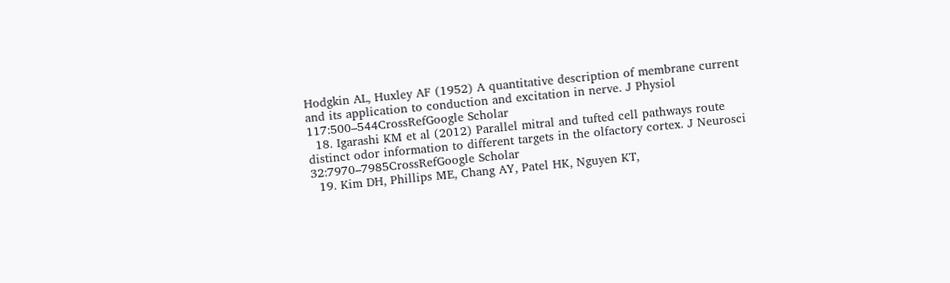Hodgkin AL, Huxley AF (1952) A quantitative description of membrane current and its application to conduction and excitation in nerve. J Physiol 117:500–544CrossRefGoogle Scholar
  18. Igarashi KM et al (2012) Parallel mitral and tufted cell pathways route distinct odor information to different targets in the olfactory cortex. J Neurosci 32:7970–7985CrossRefGoogle Scholar
  19. Kim DH, Phillips ME, Chang AY, Patel HK, Nguyen KT,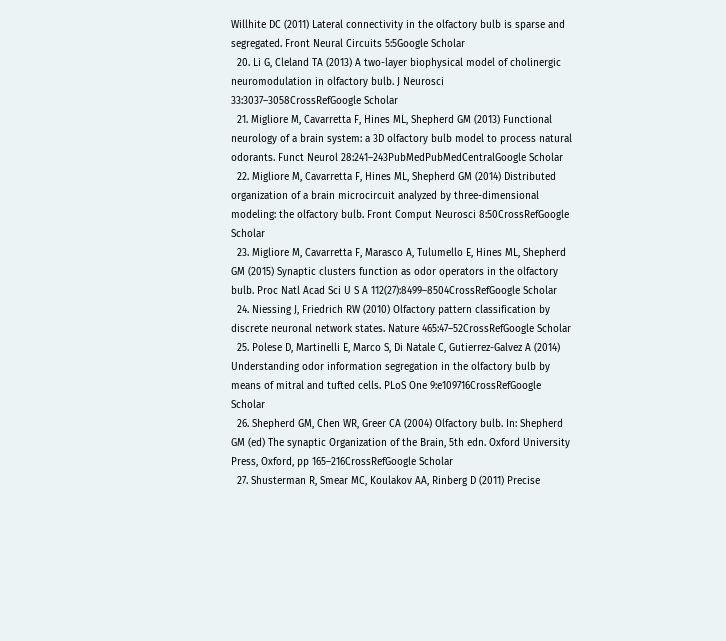Willhite DC (2011) Lateral connectivity in the olfactory bulb is sparse and segregated. Front Neural Circuits 5:5Google Scholar
  20. Li G, Cleland TA (2013) A two-layer biophysical model of cholinergic neuromodulation in olfactory bulb. J Neurosci 33:3037–3058CrossRefGoogle Scholar
  21. Migliore M, Cavarretta F, Hines ML, Shepherd GM (2013) Functional neurology of a brain system: a 3D olfactory bulb model to process natural odorants. Funct Neurol 28:241–243PubMedPubMedCentralGoogle Scholar
  22. Migliore M, Cavarretta F, Hines ML, Shepherd GM (2014) Distributed organization of a brain microcircuit analyzed by three-dimensional modeling: the olfactory bulb. Front Comput Neurosci 8:50CrossRefGoogle Scholar
  23. Migliore M, Cavarretta F, Marasco A, Tulumello E, Hines ML, Shepherd GM (2015) Synaptic clusters function as odor operators in the olfactory bulb. Proc Natl Acad Sci U S A 112(27):8499–8504CrossRefGoogle Scholar
  24. Niessing J, Friedrich RW (2010) Olfactory pattern classification by discrete neuronal network states. Nature 465:47–52CrossRefGoogle Scholar
  25. Polese D, Martinelli E, Marco S, Di Natale C, Gutierrez-Galvez A (2014) Understanding odor information segregation in the olfactory bulb by means of mitral and tufted cells. PLoS One 9:e109716CrossRefGoogle Scholar
  26. Shepherd GM, Chen WR, Greer CA (2004) Olfactory bulb. In: Shepherd GM (ed) The synaptic Organization of the Brain, 5th edn. Oxford University Press, Oxford, pp 165–216CrossRefGoogle Scholar
  27. Shusterman R, Smear MC, Koulakov AA, Rinberg D (2011) Precise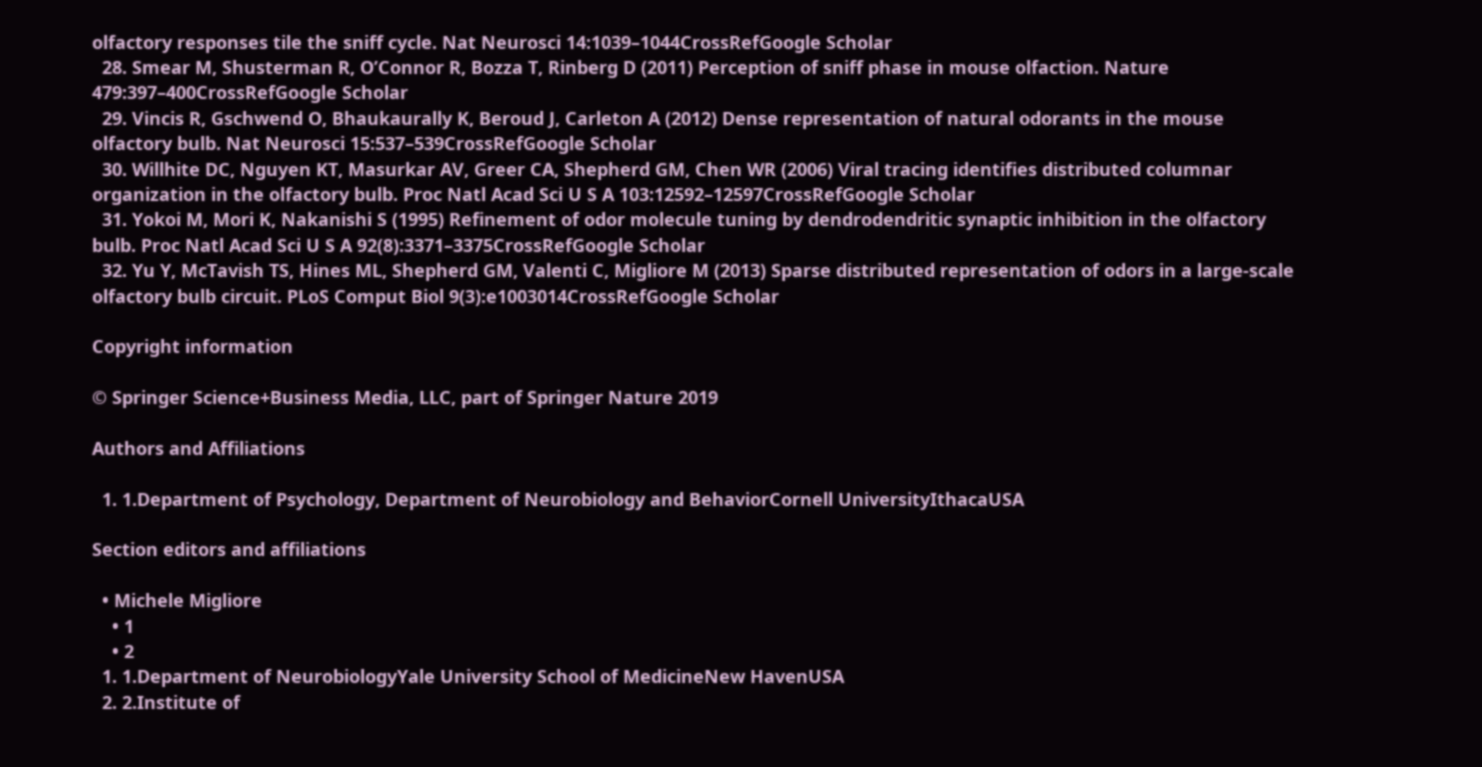olfactory responses tile the sniff cycle. Nat Neurosci 14:1039–1044CrossRefGoogle Scholar
  28. Smear M, Shusterman R, O’Connor R, Bozza T, Rinberg D (2011) Perception of sniff phase in mouse olfaction. Nature 479:397–400CrossRefGoogle Scholar
  29. Vincis R, Gschwend O, Bhaukaurally K, Beroud J, Carleton A (2012) Dense representation of natural odorants in the mouse olfactory bulb. Nat Neurosci 15:537–539CrossRefGoogle Scholar
  30. Willhite DC, Nguyen KT, Masurkar AV, Greer CA, Shepherd GM, Chen WR (2006) Viral tracing identifies distributed columnar organization in the olfactory bulb. Proc Natl Acad Sci U S A 103:12592–12597CrossRefGoogle Scholar
  31. Yokoi M, Mori K, Nakanishi S (1995) Refinement of odor molecule tuning by dendrodendritic synaptic inhibition in the olfactory bulb. Proc Natl Acad Sci U S A 92(8):3371–3375CrossRefGoogle Scholar
  32. Yu Y, McTavish TS, Hines ML, Shepherd GM, Valenti C, Migliore M (2013) Sparse distributed representation of odors in a large-scale olfactory bulb circuit. PLoS Comput Biol 9(3):e1003014CrossRefGoogle Scholar

Copyright information

© Springer Science+Business Media, LLC, part of Springer Nature 2019

Authors and Affiliations

  1. 1.Department of Psychology, Department of Neurobiology and BehaviorCornell UniversityIthacaUSA

Section editors and affiliations

  • Michele Migliore
    • 1
    • 2
  1. 1.Department of NeurobiologyYale University School of MedicineNew HavenUSA
  2. 2.Institute of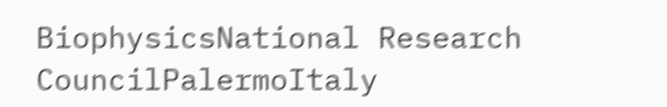BiophysicsNational Research CouncilPalermoItaly